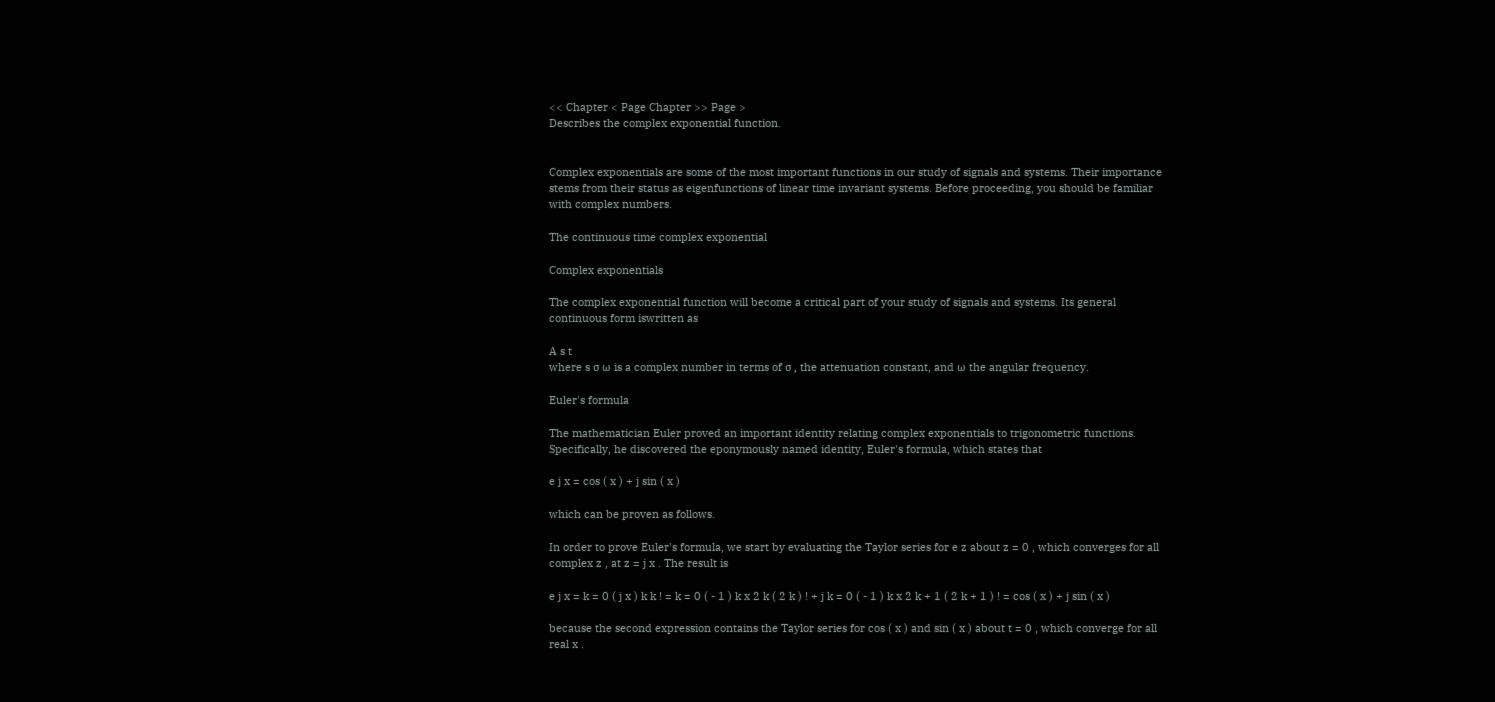<< Chapter < Page Chapter >> Page >
Describes the complex exponential function.


Complex exponentials are some of the most important functions in our study of signals and systems. Their importance stems from their status as eigenfunctions of linear time invariant systems. Before proceeding, you should be familiar with complex numbers.

The continuous time complex exponential

Complex exponentials

The complex exponential function will become a critical part of your study of signals and systems. Its general continuous form iswritten as

A s t
where s σ ω is a complex number in terms of σ , the attenuation constant, and ω the angular frequency.

Euler's formula

The mathematician Euler proved an important identity relating complex exponentials to trigonometric functions. Specifically, he discovered the eponymously named identity, Euler's formula, which states that

e j x = cos ( x ) + j sin ( x )

which can be proven as follows.

In order to prove Euler's formula, we start by evaluating the Taylor series for e z about z = 0 , which converges for all complex z , at z = j x . The result is

e j x = k = 0 ( j x ) k k ! = k = 0 ( - 1 ) k x 2 k ( 2 k ) ! + j k = 0 ( - 1 ) k x 2 k + 1 ( 2 k + 1 ) ! = cos ( x ) + j sin ( x )

because the second expression contains the Taylor series for cos ( x ) and sin ( x ) about t = 0 , which converge for all real x .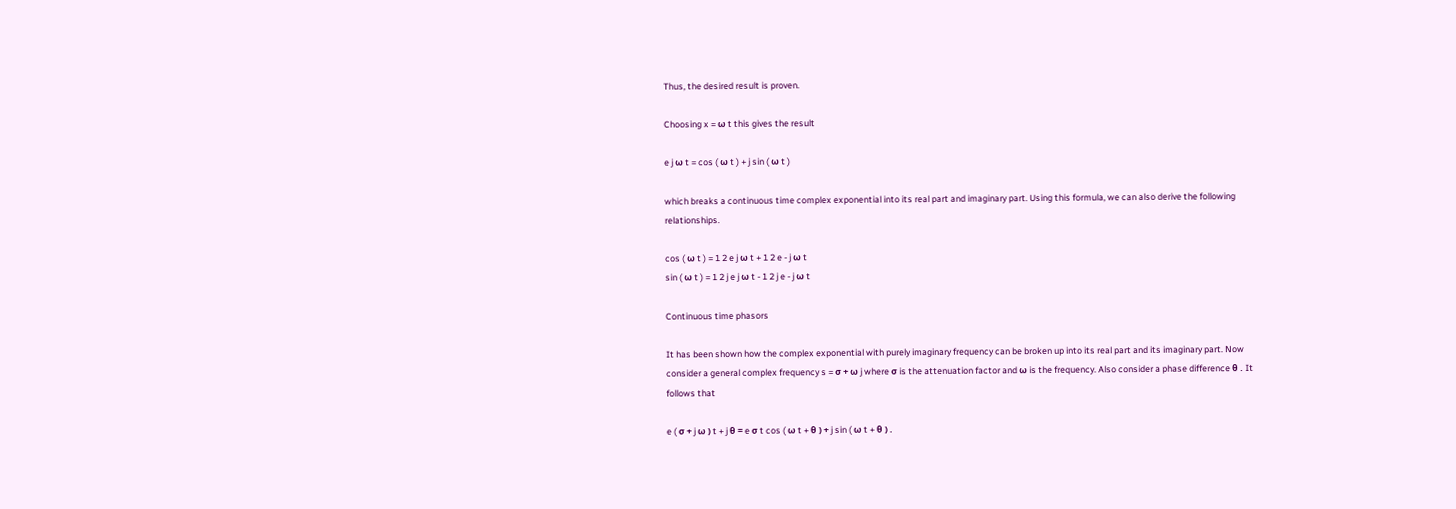Thus, the desired result is proven.

Choosing x = ω t this gives the result

e j ω t = cos ( ω t ) + j sin ( ω t )

which breaks a continuous time complex exponential into its real part and imaginary part. Using this formula, we can also derive the following relationships.

cos ( ω t ) = 1 2 e j ω t + 1 2 e - j ω t
sin ( ω t ) = 1 2 j e j ω t - 1 2 j e - j ω t

Continuous time phasors

It has been shown how the complex exponential with purely imaginary frequency can be broken up into its real part and its imaginary part. Now consider a general complex frequency s = σ + ω j where σ is the attenuation factor and ω is the frequency. Also consider a phase difference θ . It follows that

e ( σ + j ω ) t + j θ = e σ t cos ( ω t + θ ) + j sin ( ω t + θ ) .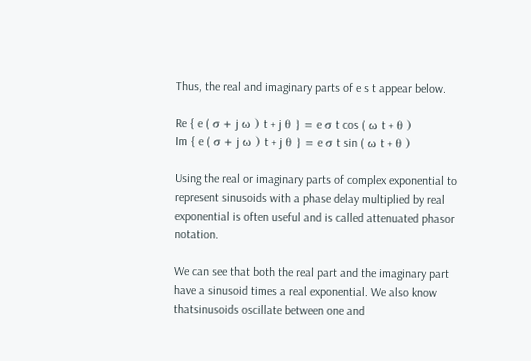Thus, the real and imaginary parts of e s t appear below.

Re { e ( σ + j ω ) t + j θ } = e σ t cos ( ω t + θ )
Im { e ( σ + j ω ) t + j θ } = e σ t sin ( ω t + θ )

Using the real or imaginary parts of complex exponential to represent sinusoids with a phase delay multiplied by real exponential is often useful and is called attenuated phasor notation.

We can see that both the real part and the imaginary part have a sinusoid times a real exponential. We also know thatsinusoids oscillate between one and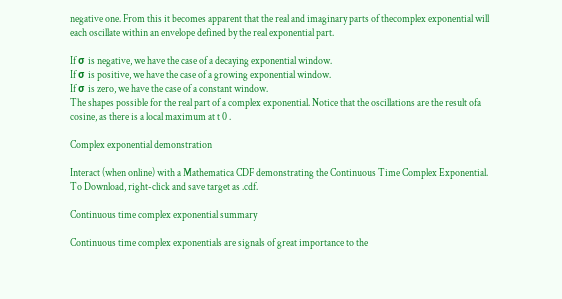negative one. From this it becomes apparent that the real and imaginary parts of thecomplex exponential will each oscillate within an envelope defined by the real exponential part.

If σ is negative, we have the case of a decaying exponential window.
If σ is positive, we have the case of a growing exponential window.
If σ is zero, we have the case of a constant window.
The shapes possible for the real part of a complex exponential. Notice that the oscillations are the result ofa cosine, as there is a local maximum at t 0 .

Complex exponential demonstration

Interact (when online) with a Mathematica CDF demonstrating the Continuous Time Complex Exponential. To Download, right-click and save target as .cdf.

Continuous time complex exponential summary

Continuous time complex exponentials are signals of great importance to the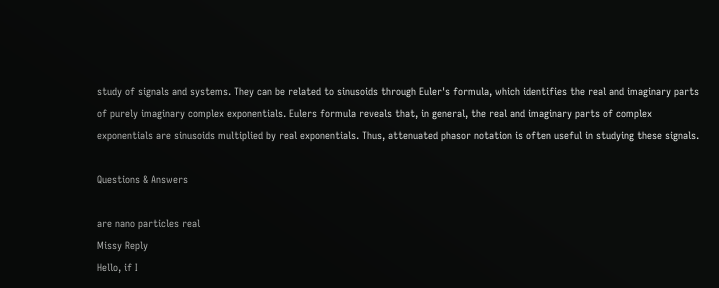study of signals and systems. They can be related to sinusoids through Euler's formula, which identifies the real and imaginary parts of purely imaginary complex exponentials. Eulers formula reveals that, in general, the real and imaginary parts of complex exponentials are sinusoids multiplied by real exponentials. Thus, attenuated phasor notation is often useful in studying these signals.

Questions & Answers

are nano particles real
Missy Reply
Hello, if I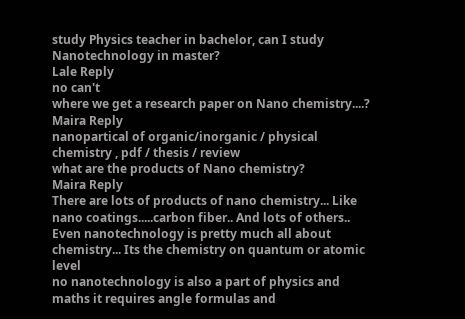study Physics teacher in bachelor, can I study Nanotechnology in master?
Lale Reply
no can't
where we get a research paper on Nano chemistry....?
Maira Reply
nanopartical of organic/inorganic / physical chemistry , pdf / thesis / review
what are the products of Nano chemistry?
Maira Reply
There are lots of products of nano chemistry... Like nano coatings.....carbon fiber.. And lots of others..
Even nanotechnology is pretty much all about chemistry... Its the chemistry on quantum or atomic level
no nanotechnology is also a part of physics and maths it requires angle formulas and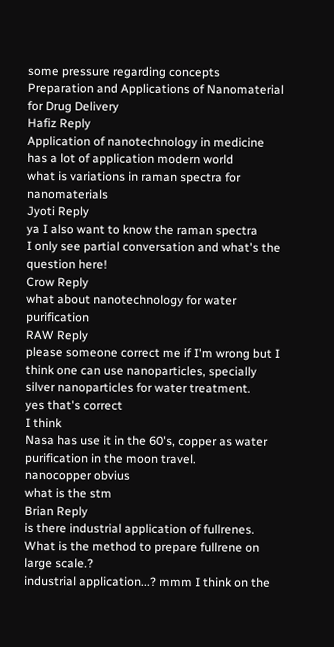some pressure regarding concepts
Preparation and Applications of Nanomaterial for Drug Delivery
Hafiz Reply
Application of nanotechnology in medicine
has a lot of application modern world
what is variations in raman spectra for nanomaterials
Jyoti Reply
ya I also want to know the raman spectra
I only see partial conversation and what's the question here!
Crow Reply
what about nanotechnology for water purification
RAW Reply
please someone correct me if I'm wrong but I think one can use nanoparticles, specially silver nanoparticles for water treatment.
yes that's correct
I think
Nasa has use it in the 60's, copper as water purification in the moon travel.
nanocopper obvius
what is the stm
Brian Reply
is there industrial application of fullrenes. What is the method to prepare fullrene on large scale.?
industrial application...? mmm I think on the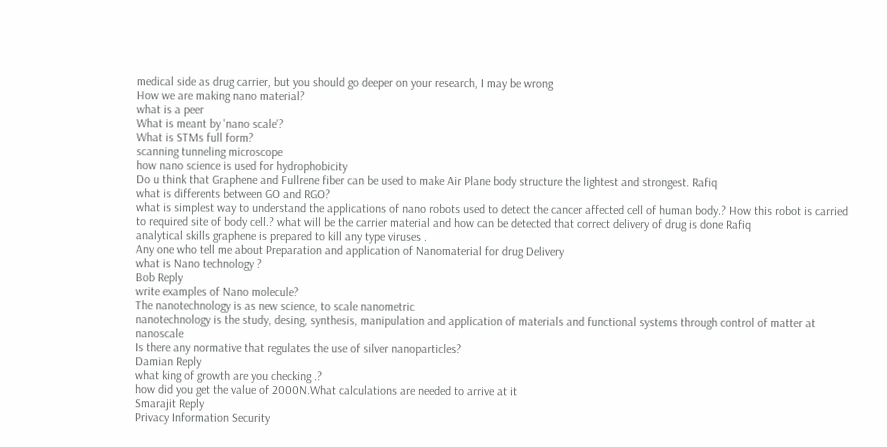medical side as drug carrier, but you should go deeper on your research, I may be wrong
How we are making nano material?
what is a peer
What is meant by 'nano scale'?
What is STMs full form?
scanning tunneling microscope
how nano science is used for hydrophobicity
Do u think that Graphene and Fullrene fiber can be used to make Air Plane body structure the lightest and strongest. Rafiq
what is differents between GO and RGO?
what is simplest way to understand the applications of nano robots used to detect the cancer affected cell of human body.? How this robot is carried to required site of body cell.? what will be the carrier material and how can be detected that correct delivery of drug is done Rafiq
analytical skills graphene is prepared to kill any type viruses .
Any one who tell me about Preparation and application of Nanomaterial for drug Delivery
what is Nano technology ?
Bob Reply
write examples of Nano molecule?
The nanotechnology is as new science, to scale nanometric
nanotechnology is the study, desing, synthesis, manipulation and application of materials and functional systems through control of matter at nanoscale
Is there any normative that regulates the use of silver nanoparticles?
Damian Reply
what king of growth are you checking .?
how did you get the value of 2000N.What calculations are needed to arrive at it
Smarajit Reply
Privacy Information Security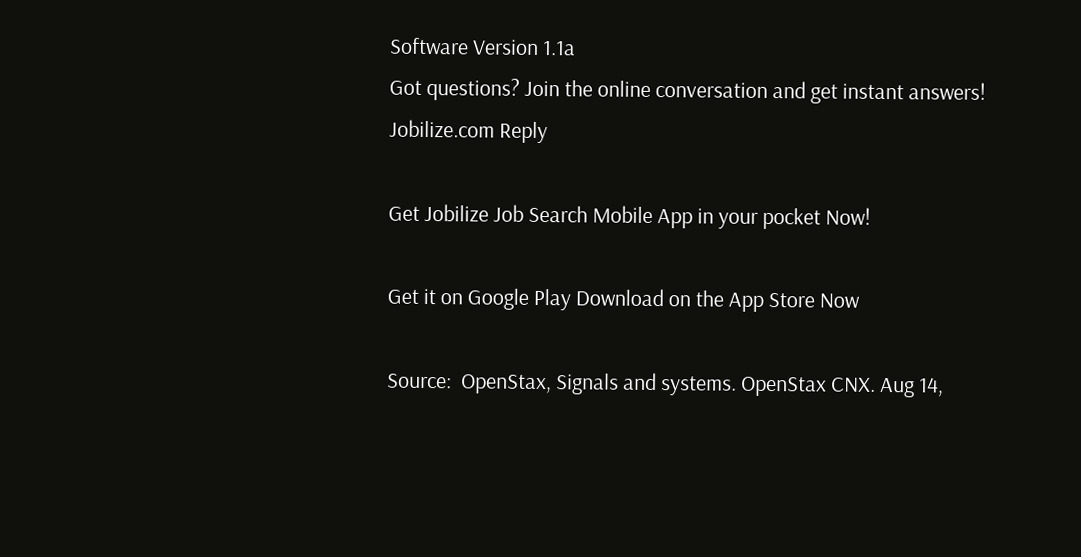Software Version 1.1a
Got questions? Join the online conversation and get instant answers!
Jobilize.com Reply

Get Jobilize Job Search Mobile App in your pocket Now!

Get it on Google Play Download on the App Store Now

Source:  OpenStax, Signals and systems. OpenStax CNX. Aug 14,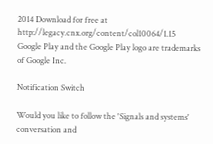2014 Download for free at http://legacy.cnx.org/content/col10064/1.15
Google Play and the Google Play logo are trademarks of Google Inc.

Notification Switch

Would you like to follow the 'Signals and systems' conversation and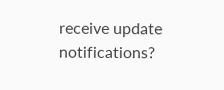receive update notifications?